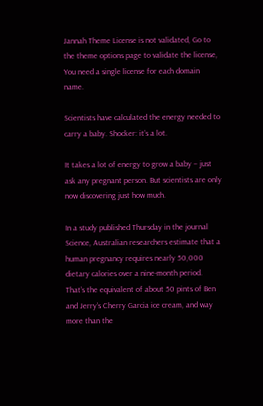Jannah Theme License is not validated, Go to the theme options page to validate the license, You need a single license for each domain name.

Scientists have calculated the energy needed to carry a baby. Shocker: it’s a lot.

It takes a lot of energy to grow a baby – just ask any pregnant person. But scientists are only now discovering just how much.

In a study published Thursday in the journal Science, Australian researchers estimate that a human pregnancy requires nearly 50,000 dietary calories over a nine-month period. That’s the equivalent of about 50 pints of Ben and Jerry’s Cherry Garcia ice cream, and way more than the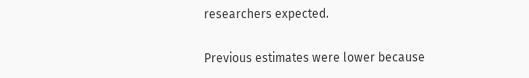researchers expected.

Previous estimates were lower because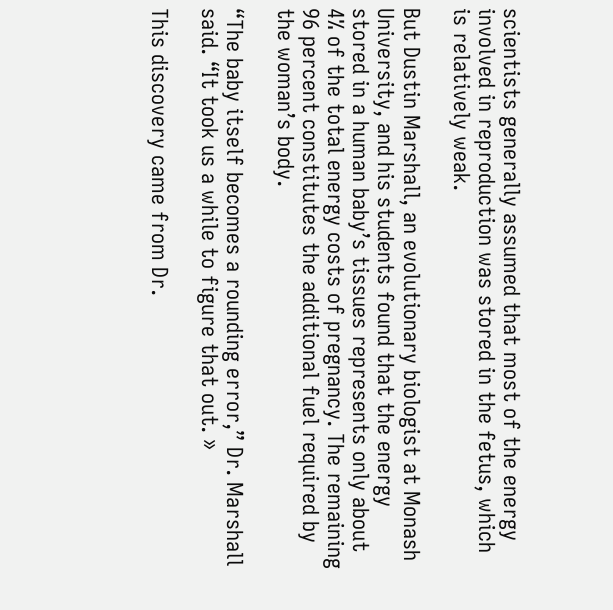scientists generally assumed that most of the energy involved in reproduction was stored in the fetus, which is relatively weak.

But Dustin Marshall, an evolutionary biologist at Monash University, and his students found that the energy stored in a human baby’s tissues represents only about 4% of the total energy costs of pregnancy. The remaining 96 percent constitutes the additional fuel required by the woman’s body.

“The baby itself becomes a rounding error,” Dr. Marshall said. “It took us a while to figure that out. »

This discovery came from Dr.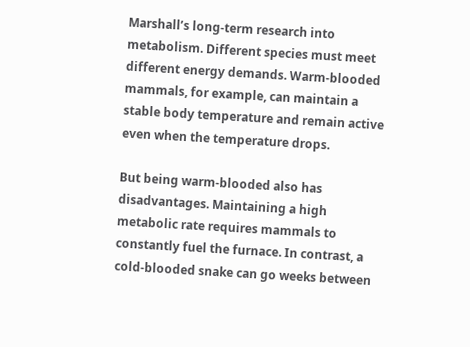Marshall’s long-term research into metabolism. Different species must meet different energy demands. Warm-blooded mammals, for example, can maintain a stable body temperature and remain active even when the temperature drops.

But being warm-blooded also has disadvantages. Maintaining a high metabolic rate requires mammals to constantly fuel the furnace. In contrast, a cold-blooded snake can go weeks between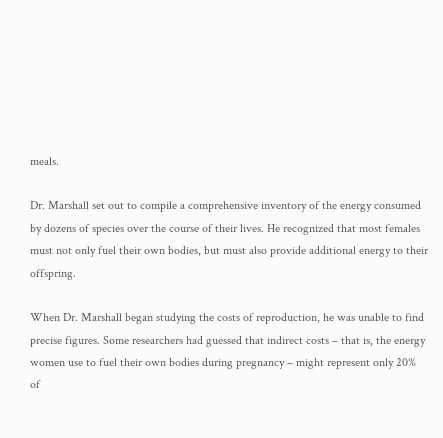meals.

Dr. Marshall set out to compile a comprehensive inventory of the energy consumed by dozens of species over the course of their lives. He recognized that most females must not only fuel their own bodies, but must also provide additional energy to their offspring.

When Dr. Marshall began studying the costs of reproduction, he was unable to find precise figures. Some researchers had guessed that indirect costs – that is, the energy women use to fuel their own bodies during pregnancy – might represent only 20% of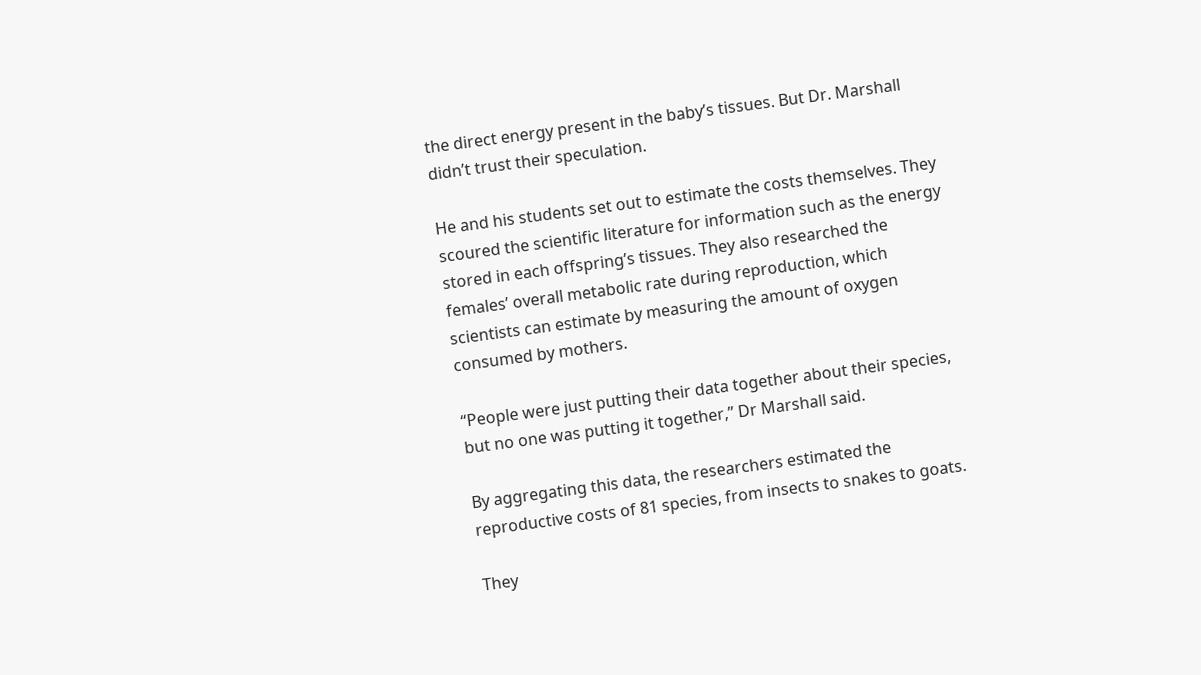the direct energy present in the baby’s tissues. But Dr. Marshall didn’t trust their speculation.

He and his students set out to estimate the costs themselves. They scoured the scientific literature for information such as the energy stored in each offspring’s tissues. They also researched the females’ overall metabolic rate during reproduction, which scientists can estimate by measuring the amount of oxygen consumed by mothers.

“People were just putting their data together about their species, but no one was putting it together,” Dr Marshall said.

By aggregating this data, the researchers estimated the reproductive costs of 81 species, from insects to snakes to goats.

They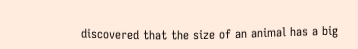discovered that the size of an animal has a big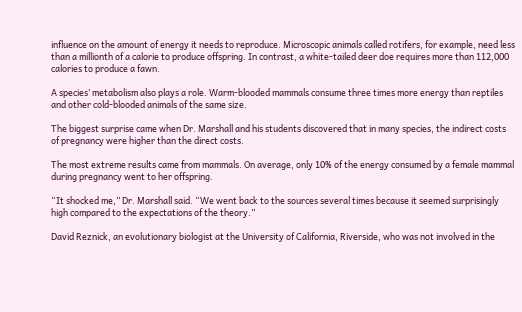influence on the amount of energy it needs to reproduce. Microscopic animals called rotifers, for example, need less than a millionth of a calorie to produce offspring. In contrast, a white-tailed deer doe requires more than 112,000 calories to produce a fawn.

A species’ metabolism also plays a role. Warm-blooded mammals consume three times more energy than reptiles and other cold-blooded animals of the same size.

The biggest surprise came when Dr. Marshall and his students discovered that in many species, the indirect costs of pregnancy were higher than the direct costs.

The most extreme results came from mammals. On average, only 10% of the energy consumed by a female mammal during pregnancy went to her offspring.

“It shocked me,” Dr. Marshall said. “We went back to the sources several times because it seemed surprisingly high compared to the expectations of the theory.”

David Reznick, an evolutionary biologist at the University of California, Riverside, who was not involved in the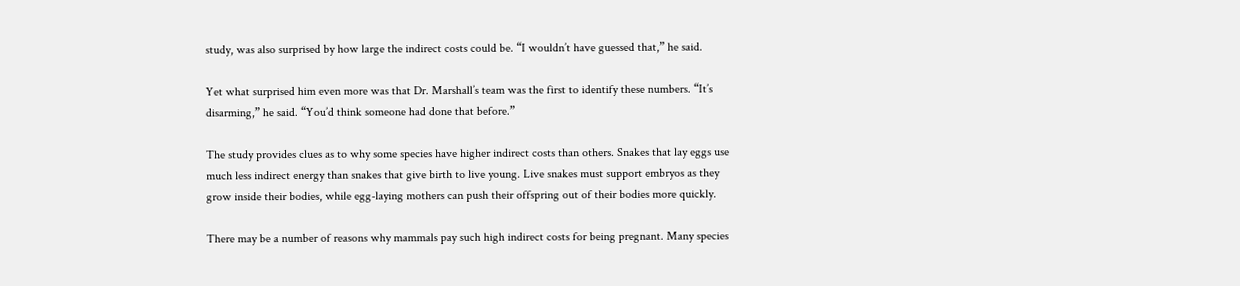study, was also surprised by how large the indirect costs could be. “I wouldn’t have guessed that,” he said.

Yet what surprised him even more was that Dr. Marshall’s team was the first to identify these numbers. “It’s disarming,” he said. “You’d think someone had done that before.”

The study provides clues as to why some species have higher indirect costs than others. Snakes that lay eggs use much less indirect energy than snakes that give birth to live young. Live snakes must support embryos as they grow inside their bodies, while egg-laying mothers can push their offspring out of their bodies more quickly.

There may be a number of reasons why mammals pay such high indirect costs for being pregnant. Many species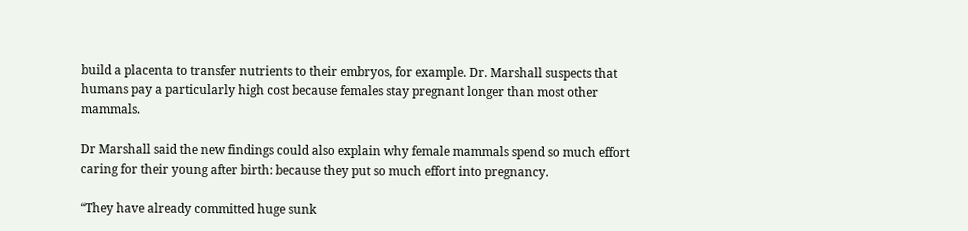build a placenta to transfer nutrients to their embryos, for example. Dr. Marshall suspects that humans pay a particularly high cost because females stay pregnant longer than most other mammals.

Dr Marshall said the new findings could also explain why female mammals spend so much effort caring for their young after birth: because they put so much effort into pregnancy.

“They have already committed huge sunk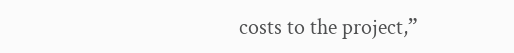costs to the project,”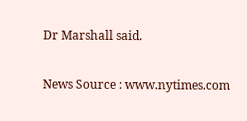Dr Marshall said.

News Source : www.nytimes.com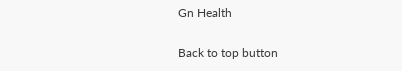Gn Health

Back to top button